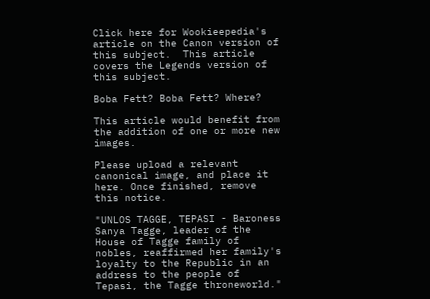Click here for Wookieepedia's article on the Canon version of this subject.  This article covers the Legends version of this subject.

Boba Fett? Boba Fett? Where?

This article would benefit from the addition of one or more new images.

Please upload a relevant canonical image, and place it here. Once finished, remove this notice.

"UNLOS TAGGE, TEPASI - Baroness Sanya Tagge, leader of the House of Tagge family of nobles, reaffirmed her family's loyalty to the Republic in an address to the people of Tepasi, the Tagge throneworld."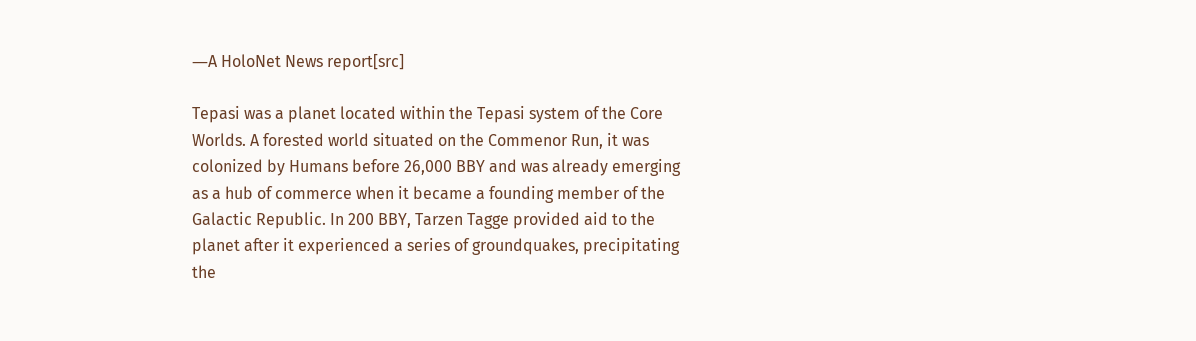―A HoloNet News report[src]

Tepasi was a planet located within the Tepasi system of the Core Worlds. A forested world situated on the Commenor Run, it was colonized by Humans before 26,000 BBY and was already emerging as a hub of commerce when it became a founding member of the Galactic Republic. In 200 BBY, Tarzen Tagge provided aid to the planet after it experienced a series of groundquakes, precipitating the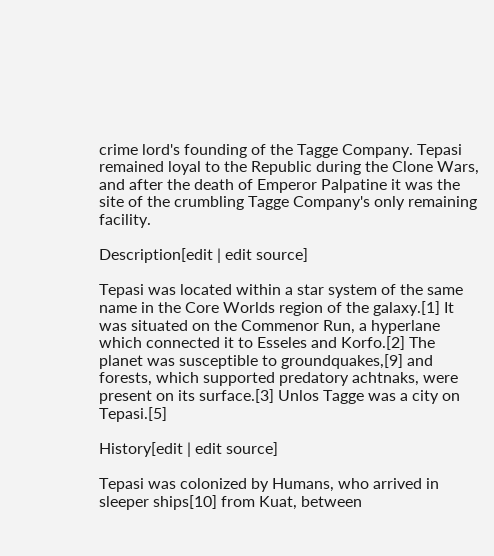crime lord's founding of the Tagge Company. Tepasi remained loyal to the Republic during the Clone Wars, and after the death of Emperor Palpatine it was the site of the crumbling Tagge Company's only remaining facility.

Description[edit | edit source]

Tepasi was located within a star system of the same name in the Core Worlds region of the galaxy.[1] It was situated on the Commenor Run, a hyperlane which connected it to Esseles and Korfo.[2] The planet was susceptible to groundquakes,[9] and forests, which supported predatory achtnaks, were present on its surface.[3] Unlos Tagge was a city on Tepasi.[5]

History[edit | edit source]

Tepasi was colonized by Humans, who arrived in sleeper ships[10] from Kuat, between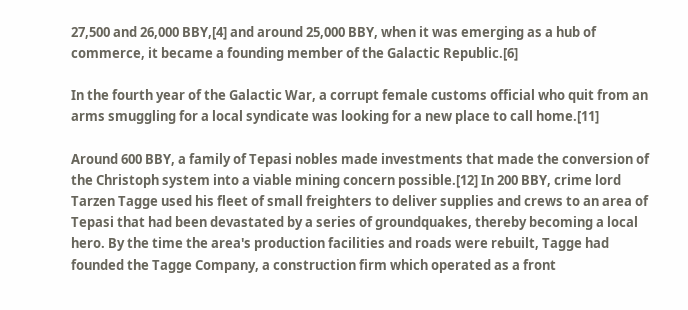27,500 and 26,000 BBY,[4] and around 25,000 BBY, when it was emerging as a hub of commerce, it became a founding member of the Galactic Republic.[6]

In the fourth year of the Galactic War, a corrupt female customs official who quit from an arms smuggling for a local syndicate was looking for a new place to call home.[11]

Around 600 BBY, a family of Tepasi nobles made investments that made the conversion of the Christoph system into a viable mining concern possible.[12] In 200 BBY, crime lord Tarzen Tagge used his fleet of small freighters to deliver supplies and crews to an area of Tepasi that had been devastated by a series of groundquakes, thereby becoming a local hero. By the time the area's production facilities and roads were rebuilt, Tagge had founded the Tagge Company, a construction firm which operated as a front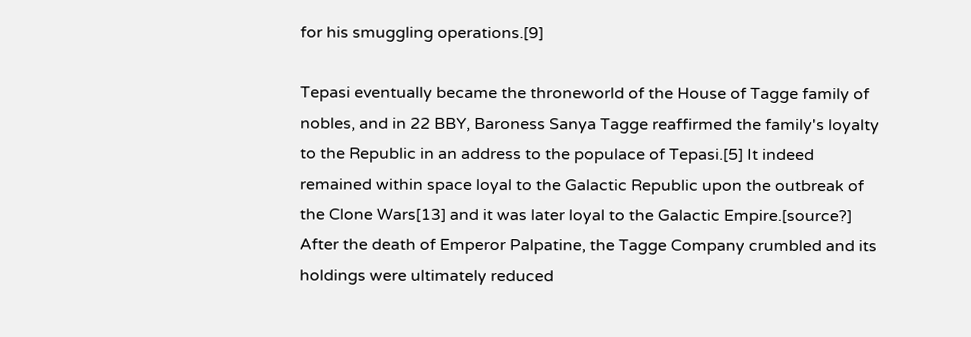for his smuggling operations.[9]

Tepasi eventually became the throneworld of the House of Tagge family of nobles, and in 22 BBY, Baroness Sanya Tagge reaffirmed the family's loyalty to the Republic in an address to the populace of Tepasi.[5] It indeed remained within space loyal to the Galactic Republic upon the outbreak of the Clone Wars[13] and it was later loyal to the Galactic Empire.[source?] After the death of Emperor Palpatine, the Tagge Company crumbled and its holdings were ultimately reduced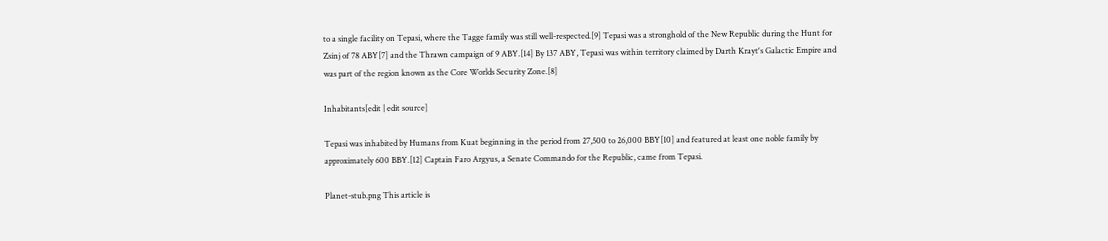to a single facility on Tepasi, where the Tagge family was still well-respected.[9] Tepasi was a stronghold of the New Republic during the Hunt for Zsinj of 78 ABY[7] and the Thrawn campaign of 9 ABY.[14] By 137 ABY, Tepasi was within territory claimed by Darth Krayt's Galactic Empire and was part of the region known as the Core Worlds Security Zone.[8]

Inhabitants[edit | edit source]

Tepasi was inhabited by Humans from Kuat beginning in the period from 27,500 to 26,000 BBY[10] and featured at least one noble family by approximately 600 BBY.[12] Captain Faro Argyus, a Senate Commando for the Republic, came from Tepasi.

Planet-stub.png This article is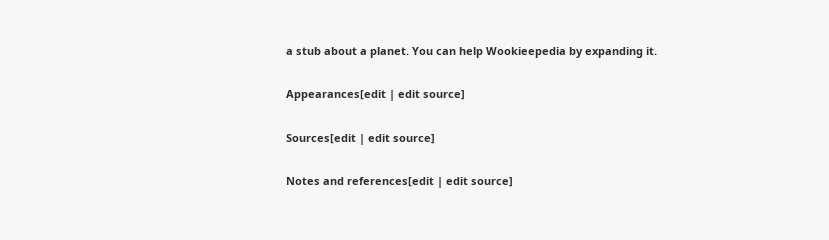a stub about a planet. You can help Wookieepedia by expanding it.

Appearances[edit | edit source]

Sources[edit | edit source]

Notes and references[edit | edit source]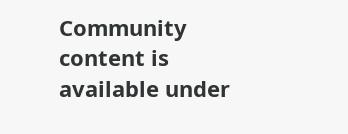Community content is available under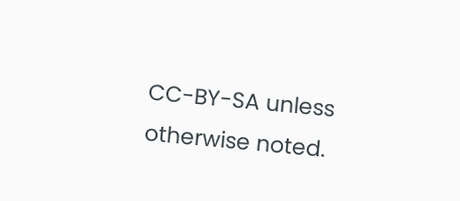CC-BY-SA unless otherwise noted.